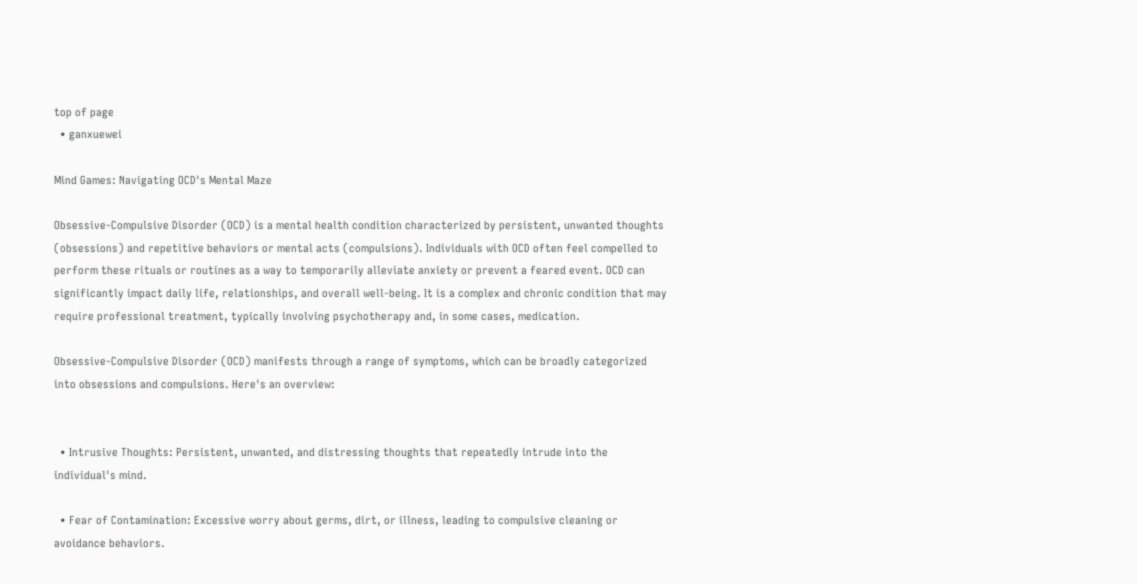top of page
  • ganxuewei

Mind Games: Navigating OCD's Mental Maze

Obsessive-Compulsive Disorder (OCD) is a mental health condition characterized by persistent, unwanted thoughts (obsessions) and repetitive behaviors or mental acts (compulsions). Individuals with OCD often feel compelled to perform these rituals or routines as a way to temporarily alleviate anxiety or prevent a feared event. OCD can significantly impact daily life, relationships, and overall well-being. It is a complex and chronic condition that may require professional treatment, typically involving psychotherapy and, in some cases, medication.

Obsessive-Compulsive Disorder (OCD) manifests through a range of symptoms, which can be broadly categorized into obsessions and compulsions. Here's an overview:


  • Intrusive Thoughts: Persistent, unwanted, and distressing thoughts that repeatedly intrude into the individual's mind.

  • Fear of Contamination: Excessive worry about germs, dirt, or illness, leading to compulsive cleaning or avoidance behaviors.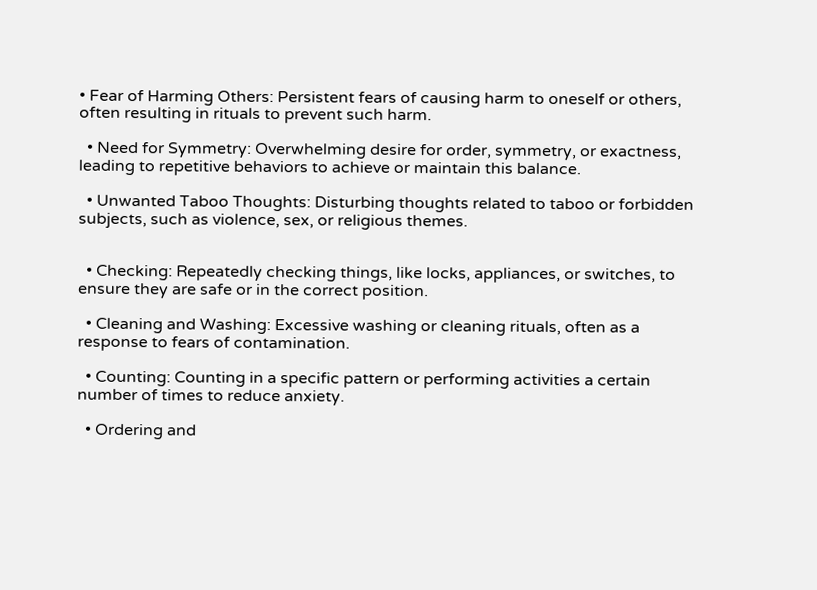• Fear of Harming Others: Persistent fears of causing harm to oneself or others, often resulting in rituals to prevent such harm.

  • Need for Symmetry: Overwhelming desire for order, symmetry, or exactness, leading to repetitive behaviors to achieve or maintain this balance.

  • Unwanted Taboo Thoughts: Disturbing thoughts related to taboo or forbidden subjects, such as violence, sex, or religious themes.


  • Checking: Repeatedly checking things, like locks, appliances, or switches, to ensure they are safe or in the correct position.

  • Cleaning and Washing: Excessive washing or cleaning rituals, often as a response to fears of contamination.

  • Counting: Counting in a specific pattern or performing activities a certain number of times to reduce anxiety.

  • Ordering and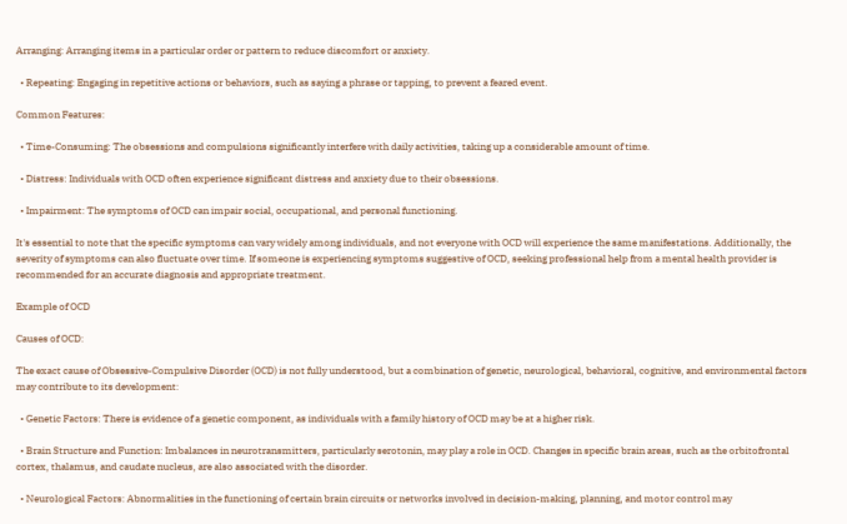Arranging: Arranging items in a particular order or pattern to reduce discomfort or anxiety.

  • Repeating: Engaging in repetitive actions or behaviors, such as saying a phrase or tapping, to prevent a feared event.

Common Features:

  • Time-Consuming: The obsessions and compulsions significantly interfere with daily activities, taking up a considerable amount of time.

  • Distress: Individuals with OCD often experience significant distress and anxiety due to their obsessions.

  • Impairment: The symptoms of OCD can impair social, occupational, and personal functioning.

It's essential to note that the specific symptoms can vary widely among individuals, and not everyone with OCD will experience the same manifestations. Additionally, the severity of symptoms can also fluctuate over time. If someone is experiencing symptoms suggestive of OCD, seeking professional help from a mental health provider is recommended for an accurate diagnosis and appropriate treatment.

Example of OCD

Causes of OCD:

The exact cause of Obsessive-Compulsive Disorder (OCD) is not fully understood, but a combination of genetic, neurological, behavioral, cognitive, and environmental factors may contribute to its development:

  • Genetic Factors: There is evidence of a genetic component, as individuals with a family history of OCD may be at a higher risk.

  • Brain Structure and Function: Imbalances in neurotransmitters, particularly serotonin, may play a role in OCD. Changes in specific brain areas, such as the orbitofrontal cortex, thalamus, and caudate nucleus, are also associated with the disorder.

  • Neurological Factors: Abnormalities in the functioning of certain brain circuits or networks involved in decision-making, planning, and motor control may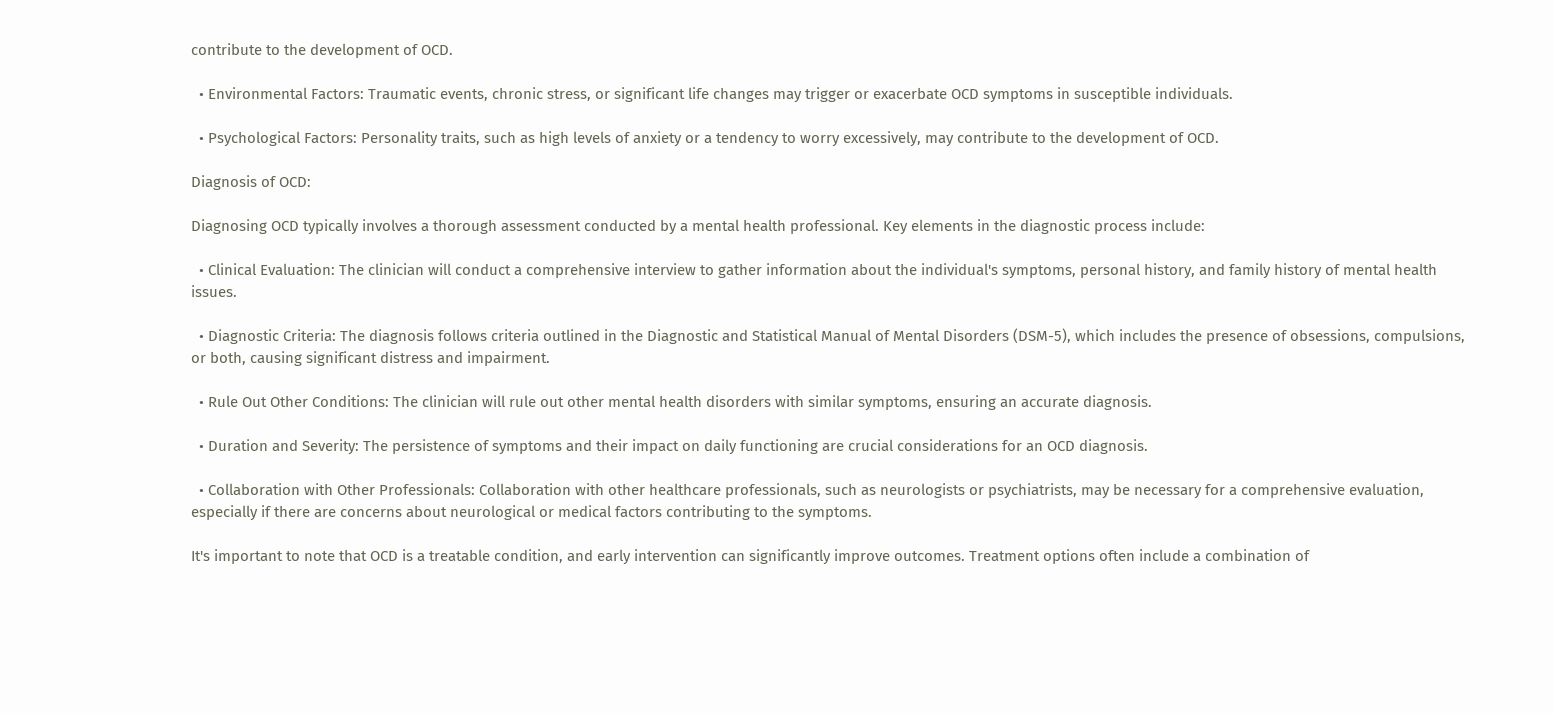contribute to the development of OCD.

  • Environmental Factors: Traumatic events, chronic stress, or significant life changes may trigger or exacerbate OCD symptoms in susceptible individuals.

  • Psychological Factors: Personality traits, such as high levels of anxiety or a tendency to worry excessively, may contribute to the development of OCD.

Diagnosis of OCD:

Diagnosing OCD typically involves a thorough assessment conducted by a mental health professional. Key elements in the diagnostic process include:

  • Clinical Evaluation: The clinician will conduct a comprehensive interview to gather information about the individual's symptoms, personal history, and family history of mental health issues.

  • Diagnostic Criteria: The diagnosis follows criteria outlined in the Diagnostic and Statistical Manual of Mental Disorders (DSM-5), which includes the presence of obsessions, compulsions, or both, causing significant distress and impairment.

  • Rule Out Other Conditions: The clinician will rule out other mental health disorders with similar symptoms, ensuring an accurate diagnosis.

  • Duration and Severity: The persistence of symptoms and their impact on daily functioning are crucial considerations for an OCD diagnosis.

  • Collaboration with Other Professionals: Collaboration with other healthcare professionals, such as neurologists or psychiatrists, may be necessary for a comprehensive evaluation, especially if there are concerns about neurological or medical factors contributing to the symptoms.

It's important to note that OCD is a treatable condition, and early intervention can significantly improve outcomes. Treatment options often include a combination of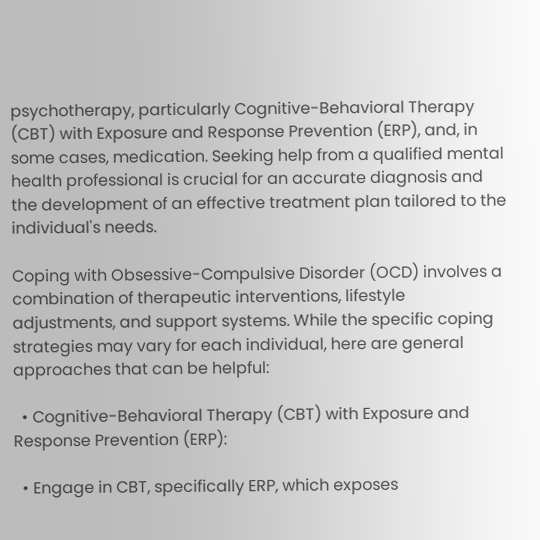psychotherapy, particularly Cognitive-Behavioral Therapy (CBT) with Exposure and Response Prevention (ERP), and, in some cases, medication. Seeking help from a qualified mental health professional is crucial for an accurate diagnosis and the development of an effective treatment plan tailored to the individual's needs.

Coping with Obsessive-Compulsive Disorder (OCD) involves a combination of therapeutic interventions, lifestyle adjustments, and support systems. While the specific coping strategies may vary for each individual, here are general approaches that can be helpful:

  • Cognitive-Behavioral Therapy (CBT) with Exposure and Response Prevention (ERP):

  • Engage in CBT, specifically ERP, which exposes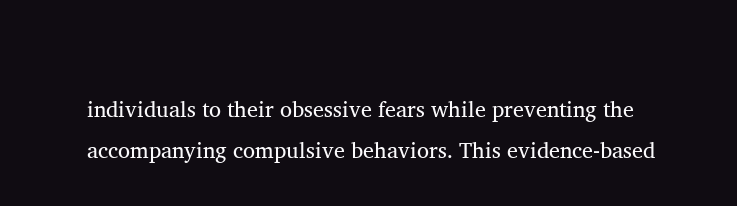individuals to their obsessive fears while preventing the accompanying compulsive behaviors. This evidence-based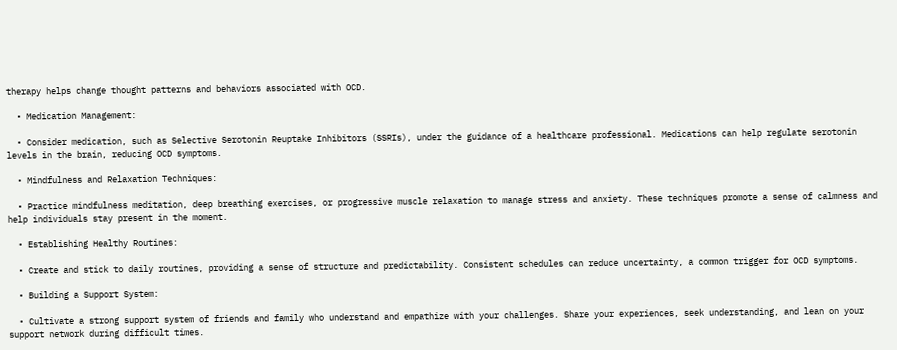therapy helps change thought patterns and behaviors associated with OCD.

  • Medication Management:

  • Consider medication, such as Selective Serotonin Reuptake Inhibitors (SSRIs), under the guidance of a healthcare professional. Medications can help regulate serotonin levels in the brain, reducing OCD symptoms.

  • Mindfulness and Relaxation Techniques:

  • Practice mindfulness meditation, deep breathing exercises, or progressive muscle relaxation to manage stress and anxiety. These techniques promote a sense of calmness and help individuals stay present in the moment.

  • Establishing Healthy Routines:

  • Create and stick to daily routines, providing a sense of structure and predictability. Consistent schedules can reduce uncertainty, a common trigger for OCD symptoms.

  • Building a Support System:

  • Cultivate a strong support system of friends and family who understand and empathize with your challenges. Share your experiences, seek understanding, and lean on your support network during difficult times.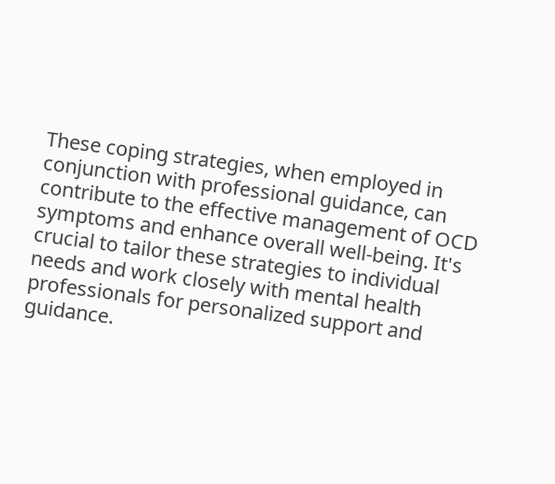These coping strategies, when employed in conjunction with professional guidance, can contribute to the effective management of OCD symptoms and enhance overall well-being. It's crucial to tailor these strategies to individual needs and work closely with mental health professionals for personalized support and guidance.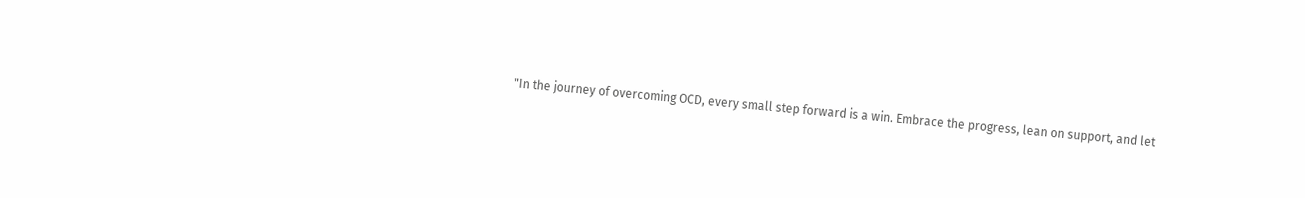"In the journey of overcoming OCD, every small step forward is a win. Embrace the progress, lean on support, and let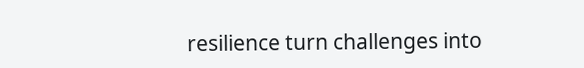resilience turn challenges into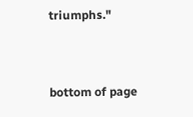triumphs."


bottom of page